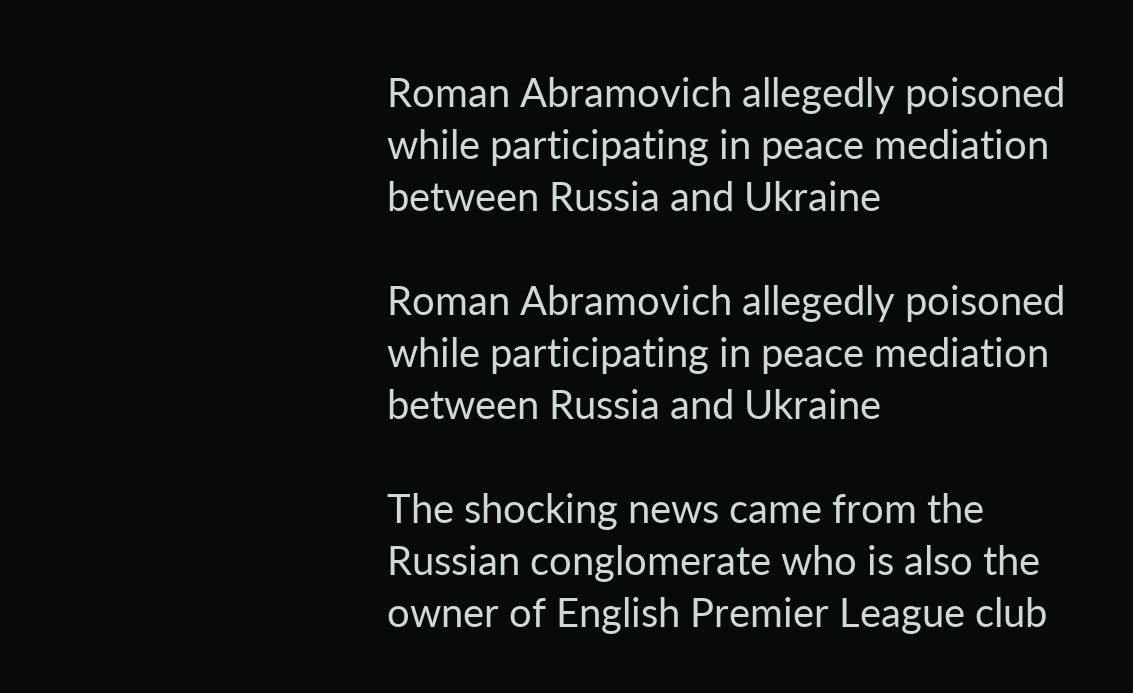Roman Abramovich allegedly poisoned while participating in peace mediation between Russia and Ukraine

Roman Abramovich allegedly poisoned while participating in peace mediation between Russia and Ukraine

The shocking news came from the Russian conglomerate who is also the owner of English Premier League club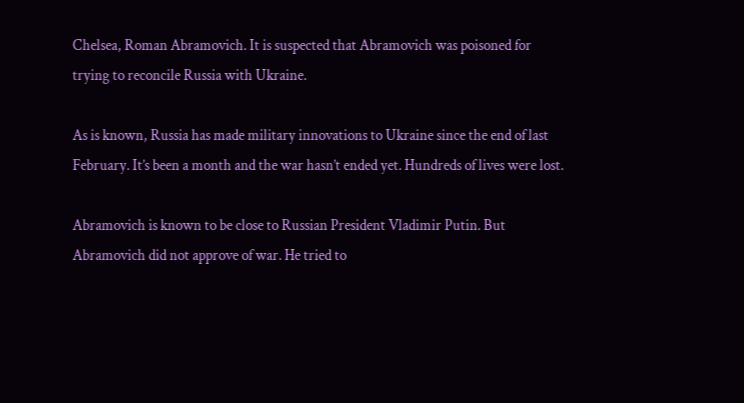Chelsea, Roman Abramovich. It is suspected that Abramovich was poisoned for trying to reconcile Russia with Ukraine.

As is known, Russia has made military innovations to Ukraine since the end of last February. It’s been a month and the war hasn’t ended yet. Hundreds of lives were lost.

Abramovich is known to be close to Russian President Vladimir Putin. But Abramovich did not approve of war. He tried to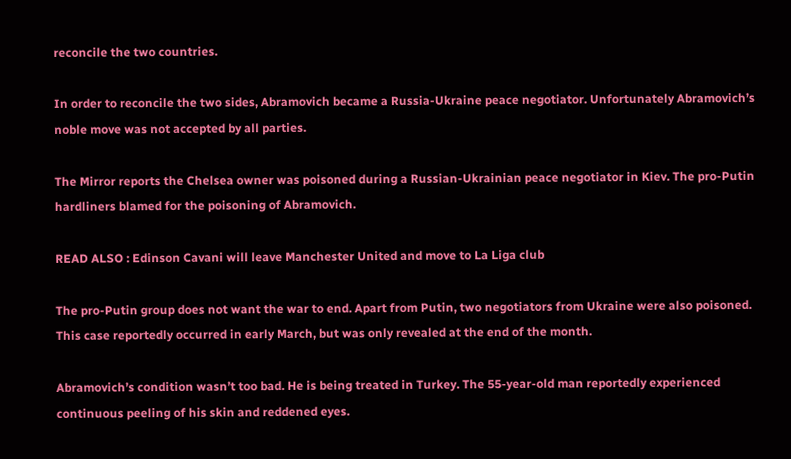reconcile the two countries.

In order to reconcile the two sides, Abramovich became a Russia-Ukraine peace negotiator. Unfortunately Abramovich’s noble move was not accepted by all parties.

The Mirror reports the Chelsea owner was poisoned during a Russian-Ukrainian peace negotiator in Kiev. The pro-Putin hardliners blamed for the poisoning of Abramovich.

READ ALSO : Edinson Cavani will leave Manchester United and move to La Liga club

The pro-Putin group does not want the war to end. Apart from Putin, two negotiators from Ukraine were also poisoned. This case reportedly occurred in early March, but was only revealed at the end of the month.

Abramovich’s condition wasn’t too bad. He is being treated in Turkey. The 55-year-old man reportedly experienced continuous peeling of his skin and reddened eyes.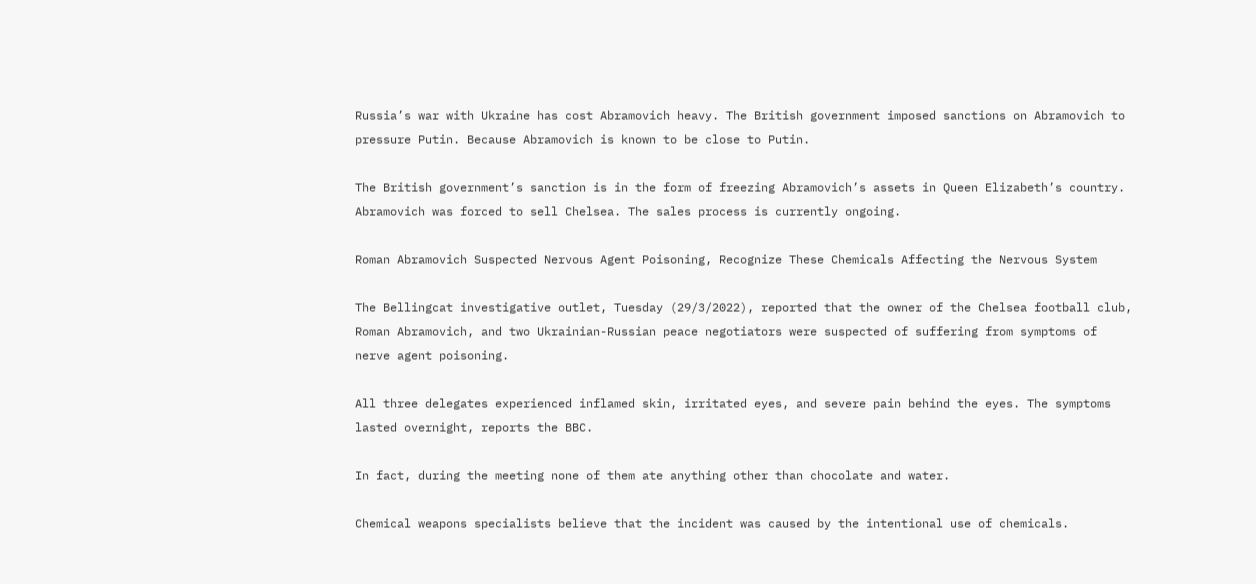Russia’s war with Ukraine has cost Abramovich heavy. The British government imposed sanctions on Abramovich to pressure Putin. Because Abramovich is known to be close to Putin.

The British government’s sanction is in the form of freezing Abramovich’s assets in Queen Elizabeth’s country. Abramovich was forced to sell Chelsea. The sales process is currently ongoing.

Roman Abramovich Suspected Nervous Agent Poisoning, Recognize These Chemicals Affecting the Nervous System

The Bellingcat investigative outlet, Tuesday (29/3/2022), reported that the owner of the Chelsea football club, Roman Abramovich, and two Ukrainian-Russian peace negotiators were suspected of suffering from symptoms of nerve agent poisoning.

All three delegates experienced inflamed skin, irritated eyes, and severe pain behind the eyes. The symptoms lasted overnight, reports the BBC.

In fact, during the meeting none of them ate anything other than chocolate and water.

Chemical weapons specialists believe that the incident was caused by the intentional use of chemicals.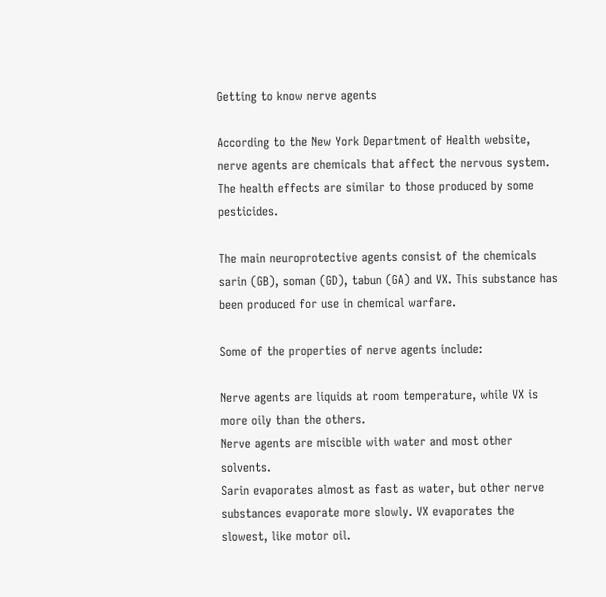Getting to know nerve agents

According to the New York Department of Health website, nerve agents are chemicals that affect the nervous system. The health effects are similar to those produced by some pesticides.

The main neuroprotective agents consist of the chemicals sarin (GB), soman (GD), tabun (GA) and VX. This substance has been produced for use in chemical warfare.

Some of the properties of nerve agents include:

Nerve agents are liquids at room temperature, while VX is more oily than the others.
Nerve agents are miscible with water and most other solvents.
Sarin evaporates almost as fast as water, but other nerve substances evaporate more slowly. VX evaporates the slowest, like motor oil.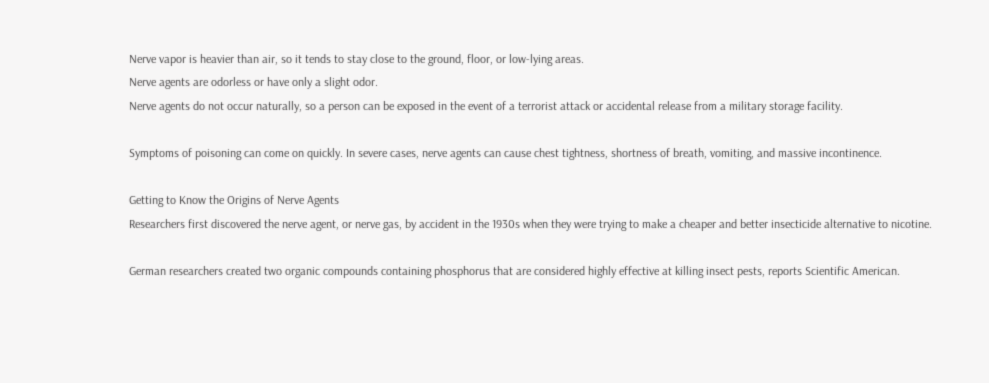Nerve vapor is heavier than air, so it tends to stay close to the ground, floor, or low-lying areas.
Nerve agents are odorless or have only a slight odor.
Nerve agents do not occur naturally, so a person can be exposed in the event of a terrorist attack or accidental release from a military storage facility.

Symptoms of poisoning can come on quickly. In severe cases, nerve agents can cause chest tightness, shortness of breath, vomiting, and massive incontinence.

Getting to Know the Origins of Nerve Agents
Researchers first discovered the nerve agent, or nerve gas, by accident in the 1930s when they were trying to make a cheaper and better insecticide alternative to nicotine.

German researchers created two organic compounds containing phosphorus that are considered highly effective at killing insect pests, reports Scientific American.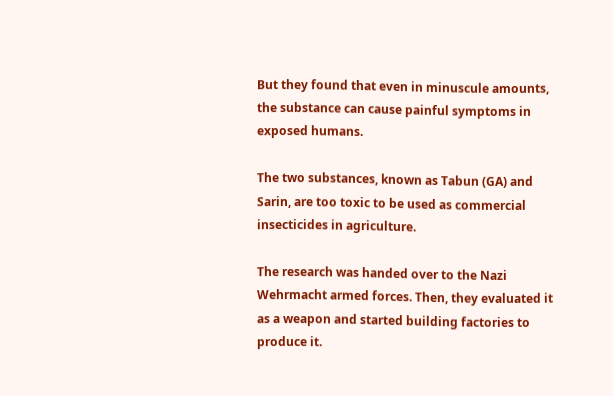But they found that even in minuscule amounts, the substance can cause painful symptoms in exposed humans.

The two substances, known as Tabun (GA) and Sarin, are too toxic to be used as commercial insecticides in agriculture.

The research was handed over to the Nazi Wehrmacht armed forces. Then, they evaluated it as a weapon and started building factories to produce it.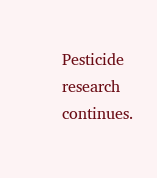Pesticide research continues.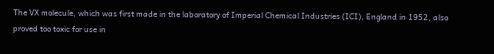The VX molecule, which was first made in the laboratory of Imperial Chemical Industries (ICI), England in 1952, also proved too toxic for use in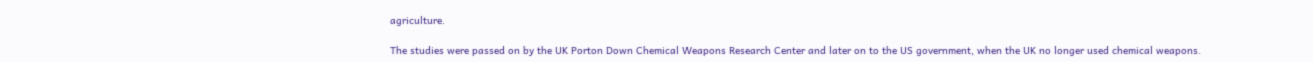agriculture.

The studies were passed on by the UK Porton Down Chemical Weapons Research Center and later on to the US government, when the UK no longer used chemical weapons.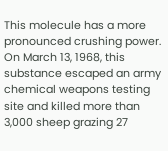This molecule has a more pronounced crushing power. On March 13, 1968, this substance escaped an army chemical weapons testing site and killed more than 3,000 sheep grazing 27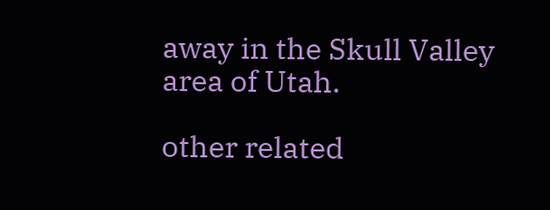away in the Skull Valley area of Utah.

other related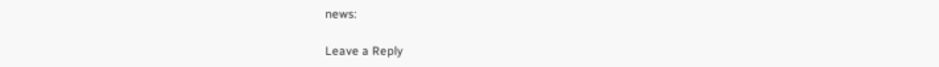news:

Leave a Reply